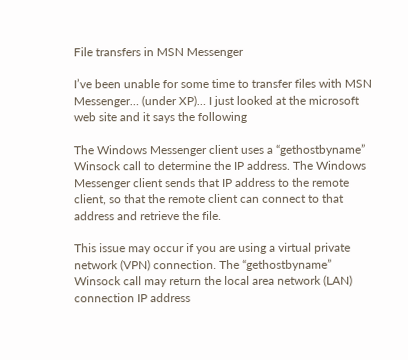File transfers in MSN Messenger

I’ve been unable for some time to transfer files with MSN Messenger… (under XP)… I just looked at the microsoft web site and it says the following

The Windows Messenger client uses a “gethostbyname” Winsock call to determine the IP address. The Windows Messenger client sends that IP address to the remote client, so that the remote client can connect to that address and retrieve the file.

This issue may occur if you are using a virtual private network (VPN) connection. The “gethostbyname” Winsock call may return the local area network (LAN) connection IP address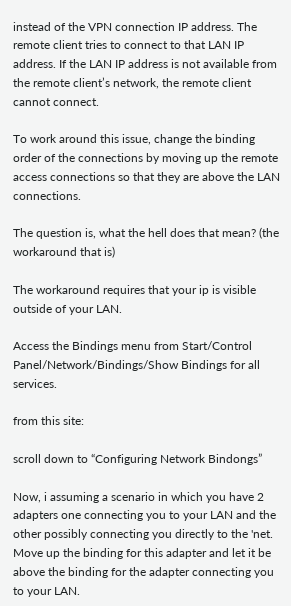instead of the VPN connection IP address. The remote client tries to connect to that LAN IP address. If the LAN IP address is not available from the remote client’s network, the remote client cannot connect.

To work around this issue, change the binding order of the connections by moving up the remote access connections so that they are above the LAN connections.

The question is, what the hell does that mean? (the workaround that is)

The workaround requires that your ip is visible outside of your LAN.

Access the Bindings menu from Start/Control Panel/Network/Bindings/Show Bindings for all services.

from this site:

scroll down to “Configuring Network Bindongs”

Now, i assuming a scenario in which you have 2 adapters one connecting you to your LAN and the other possibly connecting you directly to the 'net. Move up the binding for this adapter and let it be above the binding for the adapter connecting you to your LAN.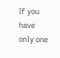If you have only one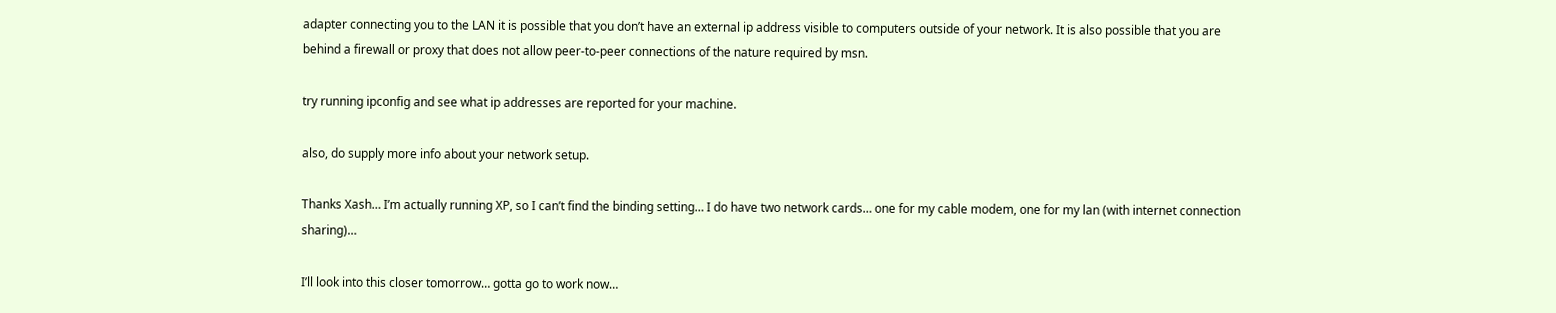adapter connecting you to the LAN it is possible that you don’t have an external ip address visible to computers outside of your network. It is also possible that you are behind a firewall or proxy that does not allow peer-to-peer connections of the nature required by msn.

try running ipconfig and see what ip addresses are reported for your machine.

also, do supply more info about your network setup.

Thanks Xash… I’m actually running XP, so I can’t find the binding setting… I do have two network cards… one for my cable modem, one for my lan (with internet connection sharing)…

I’ll look into this closer tomorrow… gotta go to work now…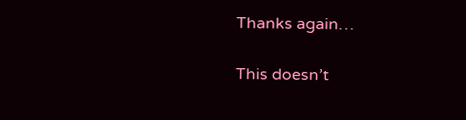Thanks again…

This doesn’t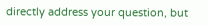directly address your question, but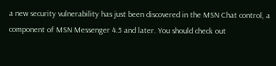a new security vulnerability has just been discovered in the MSN Chat control, a component of MSN Messenger 4.5 and later. You should check out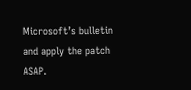Microsoft’s bulletin and apply the patch ASAP.